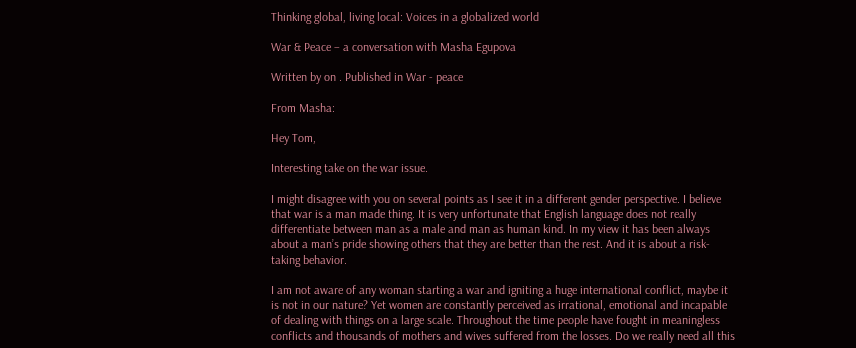Thinking global, living local: Voices in a globalized world

War & Peace – a conversation with Masha Egupova

Written by on . Published in War - peace

From Masha:

Hey Tom,

Interesting take on the war issue.

I might disagree with you on several points as I see it in a different gender perspective. I believe that war is a man made thing. It is very unfortunate that English language does not really differentiate between man as a male and man as human kind. In my view it has been always about a man’s pride showing others that they are better than the rest. And it is about a risk-taking behavior.

I am not aware of any woman starting a war and igniting a huge international conflict, maybe it is not in our nature? Yet women are constantly perceived as irrational, emotional and incapable of dealing with things on a large scale. Throughout the time people have fought in meaningless conflicts and thousands of mothers and wives suffered from the losses. Do we really need all this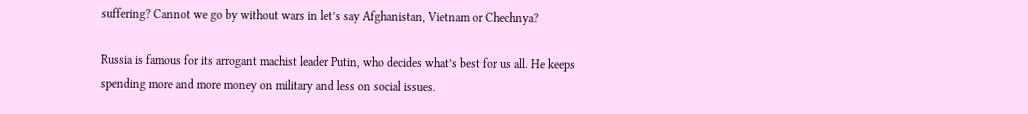suffering? Cannot we go by without wars in let’s say Afghanistan, Vietnam or Chechnya?

Russia is famous for its arrogant machist leader Putin, who decides what’s best for us all. He keeps spending more and more money on military and less on social issues.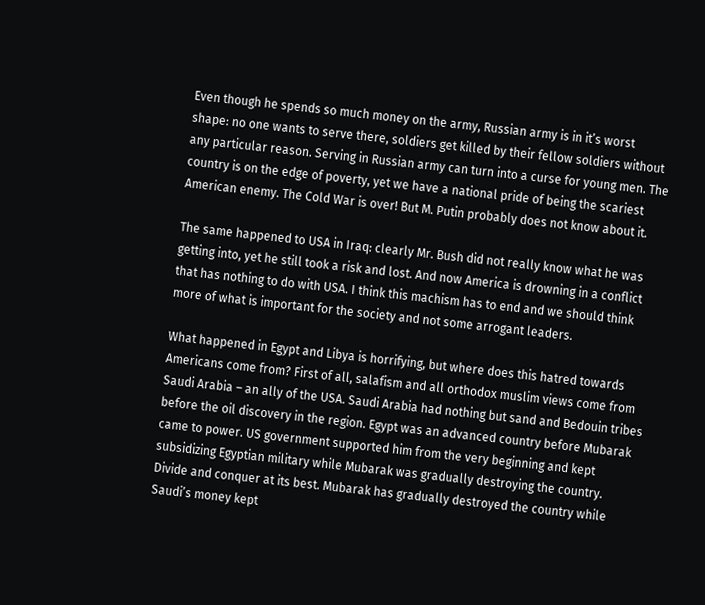Even though he spends so much money on the army, Russian army is in it’s worst shape: no one wants to serve there, soldiers get killed by their fellow soldiers without any particular reason. Serving in Russian army can turn into a curse for young men. The country is on the edge of poverty, yet we have a national pride of being the scariest American enemy. The Cold War is over! But M. Putin probably does not know about it.

The same happened to USA in Iraq: clearly Mr. Bush did not really know what he was getting into, yet he still took a risk and lost. And now America is drowning in a conflict that has nothing to do with USA. I think this machism has to end and we should think more of what is important for the society and not some arrogant leaders.

What happened in Egypt and Libya is horrifying, but where does this hatred towards Americans come from? First of all, salafism and all orthodox muslim views come from Saudi Arabia – an ally of the USA. Saudi Arabia had nothing but sand and Bedouin tribes before the oil discovery in the region. Egypt was an advanced country before Mubarak came to power. US government supported him from the very beginning and kept subsidizing Egyptian military while Mubarak was gradually destroying the country. Divide and conquer at its best. Mubarak has gradually destroyed the country while Saudi’s money kept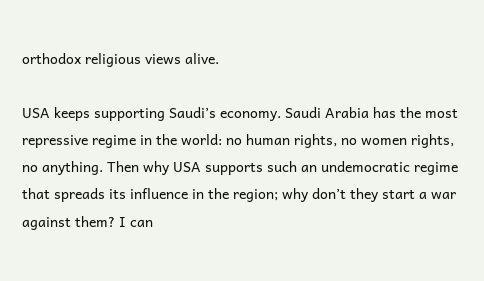orthodox religious views alive.

USA keeps supporting Saudi’s economy. Saudi Arabia has the most repressive regime in the world: no human rights, no women rights, no anything. Then why USA supports such an undemocratic regime that spreads its influence in the region; why don’t they start a war against them? I can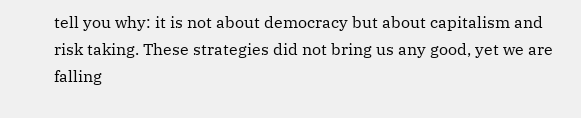tell you why: it is not about democracy but about capitalism and risk taking. These strategies did not bring us any good, yet we are falling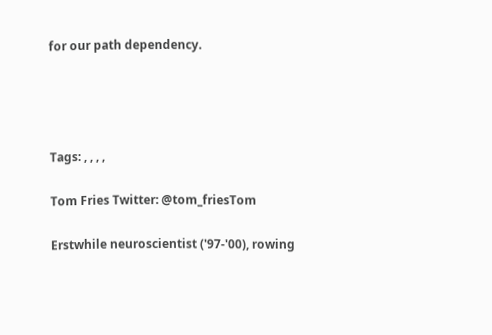for our path dependency.




Tags: , , , ,

Tom Fries Twitter: @tom_friesTom

Erstwhile neuroscientist ('97-'00), rowing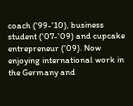coach ('99-'10), business student ('07-'09) and cupcake entrepreneur ('09). Now enjoying international work in the Germany and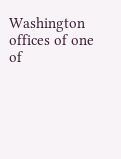Washington offices of one of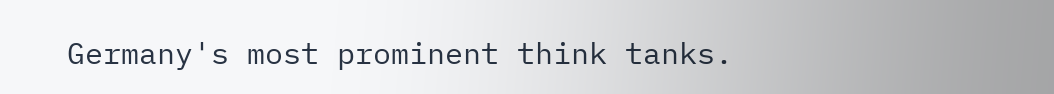Germany's most prominent think tanks.